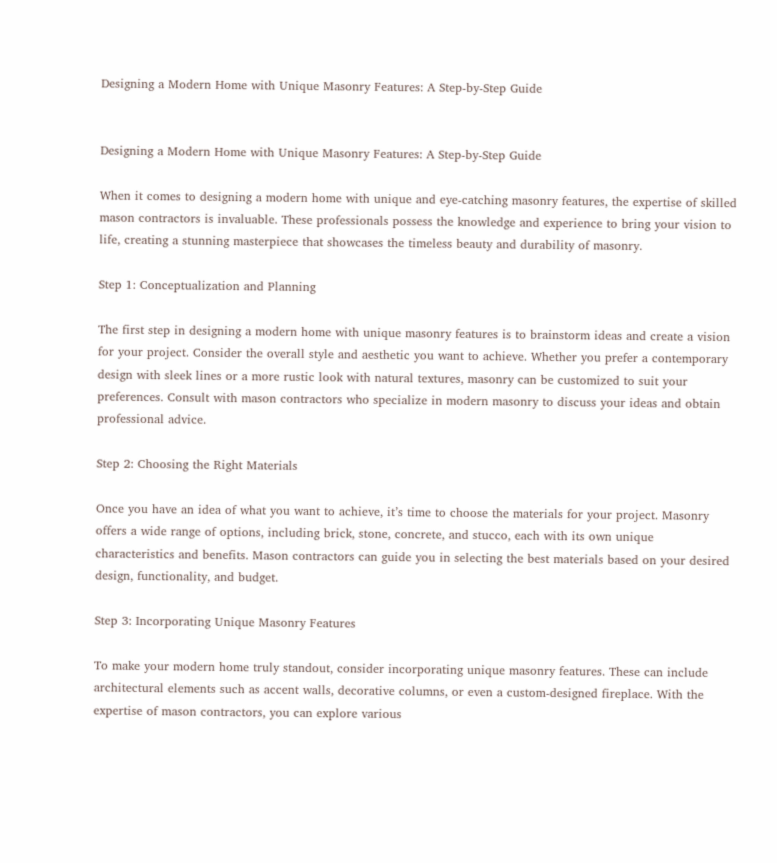Designing a Modern Home with Unique Masonry Features: A Step-by-Step Guide


Designing a Modern Home with Unique Masonry Features: A Step-by-Step Guide

When it comes to designing a modern home with unique and eye-catching masonry features, the expertise of skilled mason contractors is invaluable. These professionals possess the knowledge and experience to bring your vision to life, creating a stunning masterpiece that showcases the timeless beauty and durability of masonry.

Step 1: Conceptualization and Planning

The first step in designing a modern home with unique masonry features is to brainstorm ideas and create a vision for your project. Consider the overall style and aesthetic you want to achieve. Whether you prefer a contemporary design with sleek lines or a more rustic look with natural textures, masonry can be customized to suit your preferences. Consult with mason contractors who specialize in modern masonry to discuss your ideas and obtain professional advice.

Step 2: Choosing the Right Materials

Once you have an idea of what you want to achieve, it’s time to choose the materials for your project. Masonry offers a wide range of options, including brick, stone, concrete, and stucco, each with its own unique characteristics and benefits. Mason contractors can guide you in selecting the best materials based on your desired design, functionality, and budget.

Step 3: Incorporating Unique Masonry Features

To make your modern home truly standout, consider incorporating unique masonry features. These can include architectural elements such as accent walls, decorative columns, or even a custom-designed fireplace. With the expertise of mason contractors, you can explore various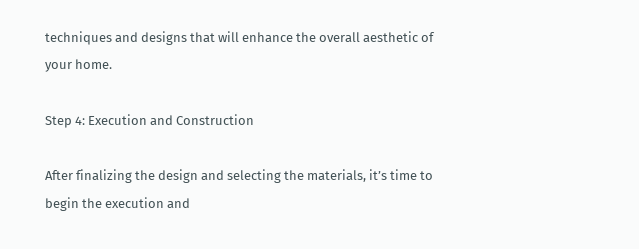techniques and designs that will enhance the overall aesthetic of your home.

Step 4: Execution and Construction

After finalizing the design and selecting the materials, it’s time to begin the execution and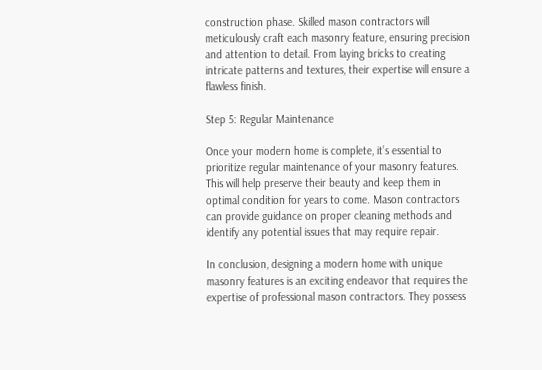construction phase. Skilled mason contractors will meticulously craft each masonry feature, ensuring precision and attention to detail. From laying bricks to creating intricate patterns and textures, their expertise will ensure a flawless finish.

Step 5: Regular Maintenance

Once your modern home is complete, it’s essential to prioritize regular maintenance of your masonry features. This will help preserve their beauty and keep them in optimal condition for years to come. Mason contractors can provide guidance on proper cleaning methods and identify any potential issues that may require repair.

In conclusion, designing a modern home with unique masonry features is an exciting endeavor that requires the expertise of professional mason contractors. They possess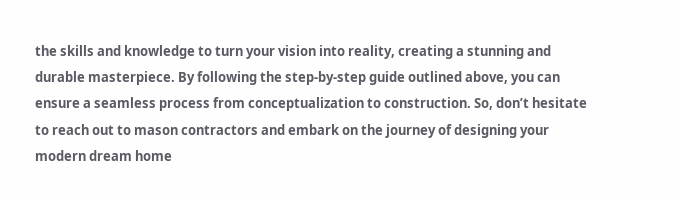the skills and knowledge to turn your vision into reality, creating a stunning and durable masterpiece. By following the step-by-step guide outlined above, you can ensure a seamless process from conceptualization to construction. So, don’t hesitate to reach out to mason contractors and embark on the journey of designing your modern dream home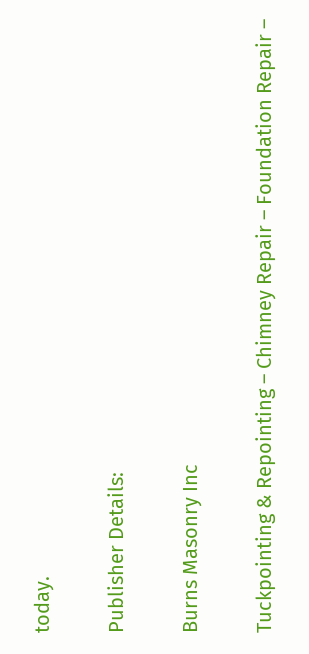today.

Publisher Details:

Burns Masonry Inc

Tuckpointing & Repointing – Chimney Repair – Foundation Repair –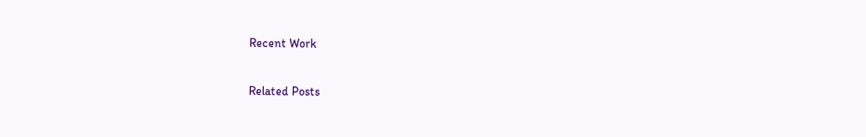Recent Work

Related Posts